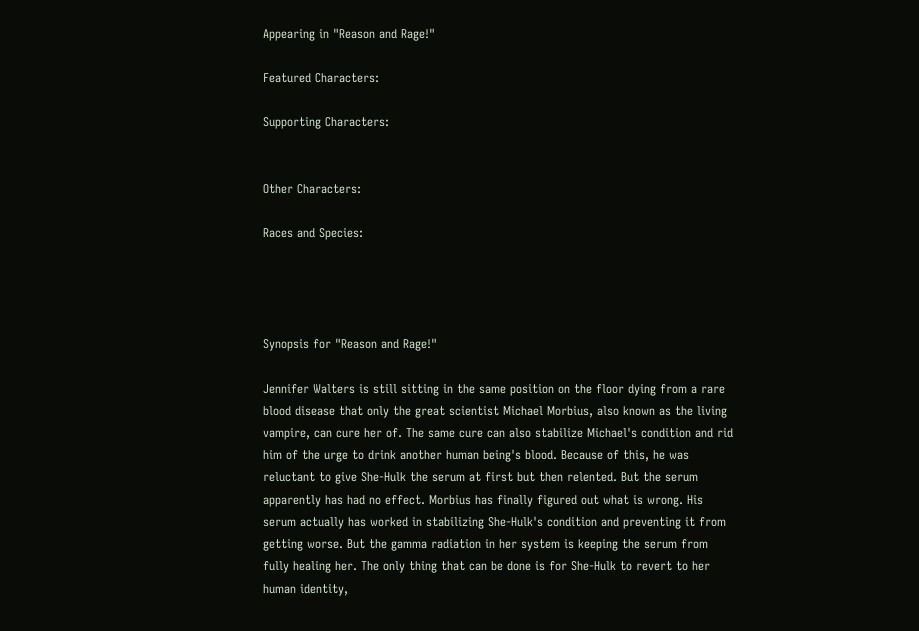Appearing in "Reason and Rage!"

Featured Characters:

Supporting Characters:


Other Characters:

Races and Species:




Synopsis for "Reason and Rage!"

Jennifer Walters is still sitting in the same position on the floor dying from a rare blood disease that only the great scientist Michael Morbius, also known as the living vampire, can cure her of. The same cure can also stabilize Michael's condition and rid him of the urge to drink another human being's blood. Because of this, he was reluctant to give She-Hulk the serum at first but then relented. But the serum apparently has had no effect. Morbius has finally figured out what is wrong. His serum actually has worked in stabilizing She-Hulk's condition and preventing it from getting worse. But the gamma radiation in her system is keeping the serum from fully healing her. The only thing that can be done is for She-Hulk to revert to her human identity,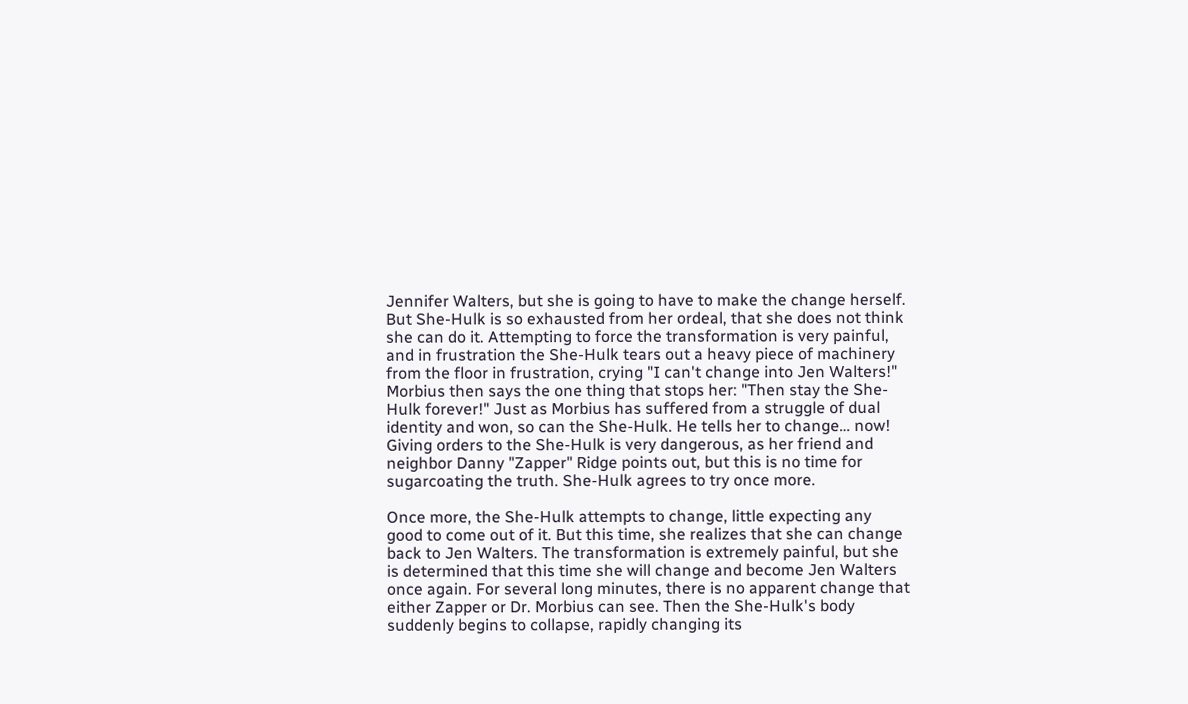Jennifer Walters, but she is going to have to make the change herself. But She-Hulk is so exhausted from her ordeal, that she does not think she can do it. Attempting to force the transformation is very painful, and in frustration the She-Hulk tears out a heavy piece of machinery from the floor in frustration, crying "I can't change into Jen Walters!" Morbius then says the one thing that stops her: "Then stay the She-Hulk forever!" Just as Morbius has suffered from a struggle of dual identity and won, so can the She-Hulk. He tells her to change… now! Giving orders to the She-Hulk is very dangerous, as her friend and neighbor Danny "Zapper" Ridge points out, but this is no time for sugarcoating the truth. She-Hulk agrees to try once more.

Once more, the She-Hulk attempts to change, little expecting any good to come out of it. But this time, she realizes that she can change back to Jen Walters. The transformation is extremely painful, but she is determined that this time she will change and become Jen Walters once again. For several long minutes, there is no apparent change that either Zapper or Dr. Morbius can see. Then the She-Hulk's body suddenly begins to collapse, rapidly changing its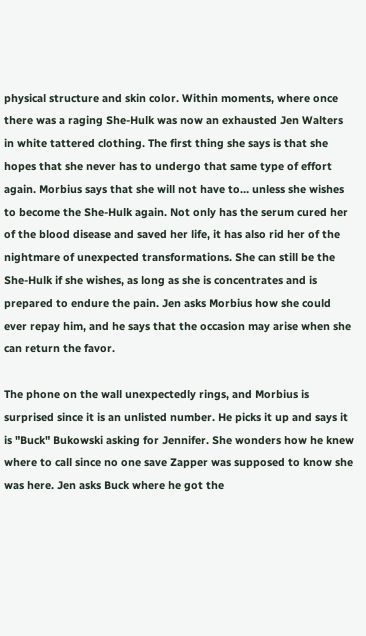physical structure and skin color. Within moments, where once there was a raging She-Hulk was now an exhausted Jen Walters in white tattered clothing. The first thing she says is that she hopes that she never has to undergo that same type of effort again. Morbius says that she will not have to… unless she wishes to become the She-Hulk again. Not only has the serum cured her of the blood disease and saved her life, it has also rid her of the nightmare of unexpected transformations. She can still be the She-Hulk if she wishes, as long as she is concentrates and is prepared to endure the pain. Jen asks Morbius how she could ever repay him, and he says that the occasion may arise when she can return the favor.

The phone on the wall unexpectedly rings, and Morbius is surprised since it is an unlisted number. He picks it up and says it is "Buck" Bukowski asking for Jennifer. She wonders how he knew where to call since no one save Zapper was supposed to know she was here. Jen asks Buck where he got the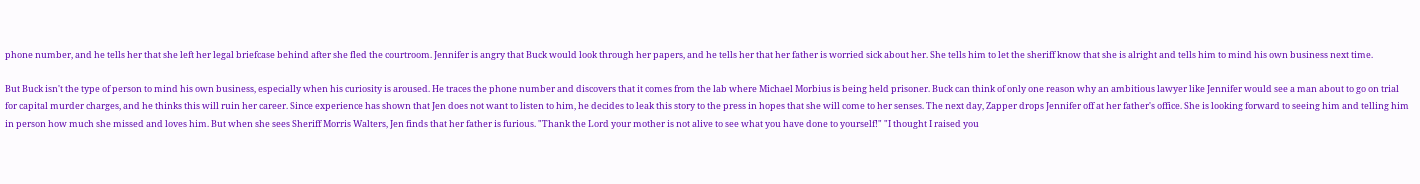phone number, and he tells her that she left her legal briefcase behind after she fled the courtroom. Jennifer is angry that Buck would look through her papers, and he tells her that her father is worried sick about her. She tells him to let the sheriff know that she is alright and tells him to mind his own business next time.

But Buck isn't the type of person to mind his own business, especially when his curiosity is aroused. He traces the phone number and discovers that it comes from the lab where Michael Morbius is being held prisoner. Buck can think of only one reason why an ambitious lawyer like Jennifer would see a man about to go on trial for capital murder charges, and he thinks this will ruin her career. Since experience has shown that Jen does not want to listen to him, he decides to leak this story to the press in hopes that she will come to her senses. The next day, Zapper drops Jennifer off at her father's office. She is looking forward to seeing him and telling him in person how much she missed and loves him. But when she sees Sheriff Morris Walters, Jen finds that her father is furious. "Thank the Lord your mother is not alive to see what you have done to yourself!" "I thought I raised you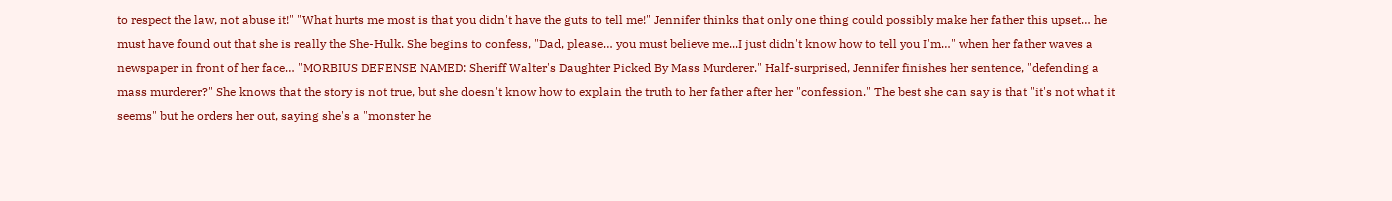to respect the law, not abuse it!" "What hurts me most is that you didn't have the guts to tell me!" Jennifer thinks that only one thing could possibly make her father this upset… he must have found out that she is really the She-Hulk. She begins to confess, "Dad, please… you must believe me...I just didn't know how to tell you I'm…" when her father waves a newspaper in front of her face… "MORBIUS DEFENSE NAMED: Sheriff Walter's Daughter Picked By Mass Murderer." Half-surprised, Jennifer finishes her sentence, "defending a mass murderer?" She knows that the story is not true, but she doesn't know how to explain the truth to her father after her "confession." The best she can say is that "it's not what it seems" but he orders her out, saying she's a "monster he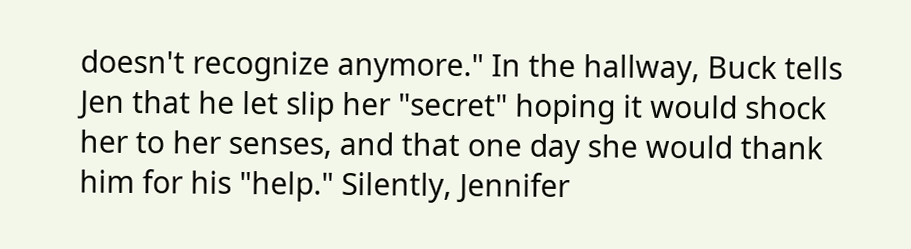doesn't recognize anymore." In the hallway, Buck tells Jen that he let slip her "secret" hoping it would shock her to her senses, and that one day she would thank him for his "help." Silently, Jennifer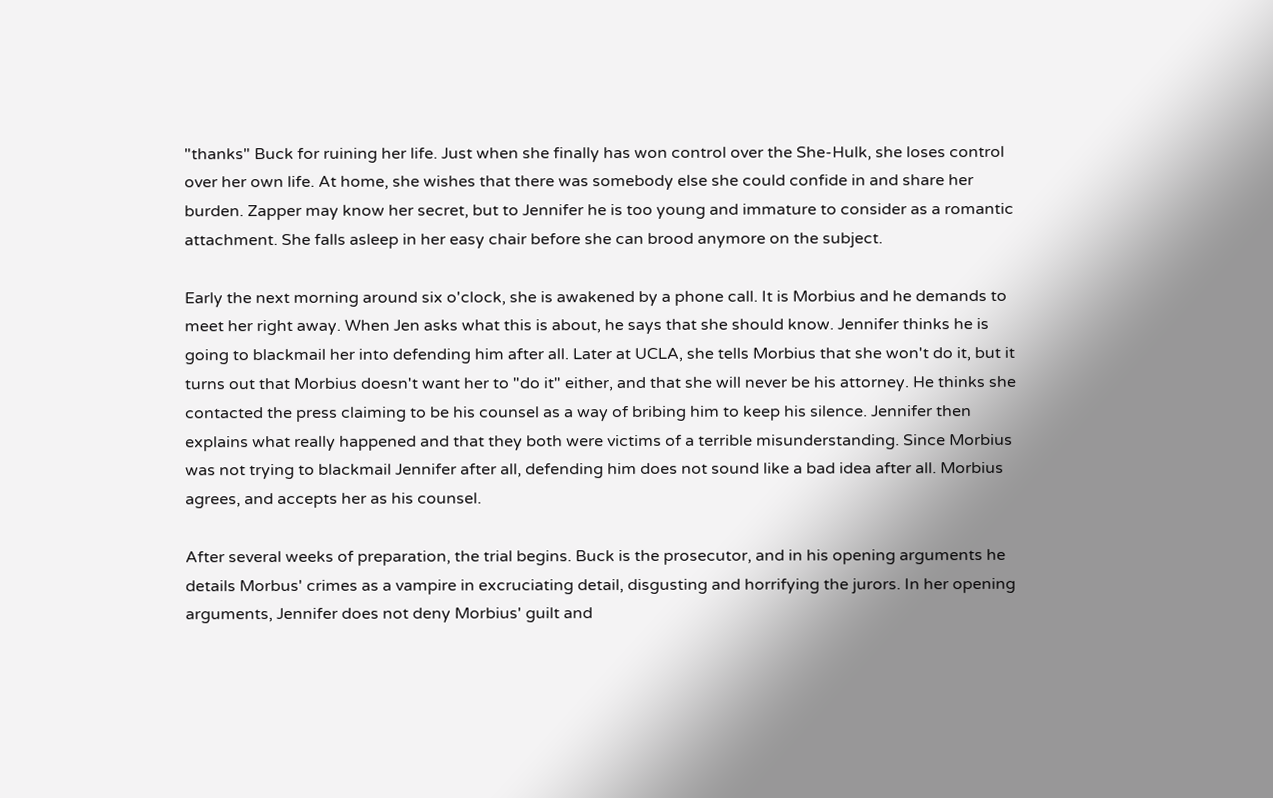"thanks" Buck for ruining her life. Just when she finally has won control over the She-Hulk, she loses control over her own life. At home, she wishes that there was somebody else she could confide in and share her burden. Zapper may know her secret, but to Jennifer he is too young and immature to consider as a romantic attachment. She falls asleep in her easy chair before she can brood anymore on the subject.

Early the next morning around six o'clock, she is awakened by a phone call. It is Morbius and he demands to meet her right away. When Jen asks what this is about, he says that she should know. Jennifer thinks he is going to blackmail her into defending him after all. Later at UCLA, she tells Morbius that she won't do it, but it turns out that Morbius doesn't want her to "do it" either, and that she will never be his attorney. He thinks she contacted the press claiming to be his counsel as a way of bribing him to keep his silence. Jennifer then explains what really happened and that they both were victims of a terrible misunderstanding. Since Morbius was not trying to blackmail Jennifer after all, defending him does not sound like a bad idea after all. Morbius agrees, and accepts her as his counsel.

After several weeks of preparation, the trial begins. Buck is the prosecutor, and in his opening arguments he details Morbus' crimes as a vampire in excruciating detail, disgusting and horrifying the jurors. In her opening arguments, Jennifer does not deny Morbius' guilt and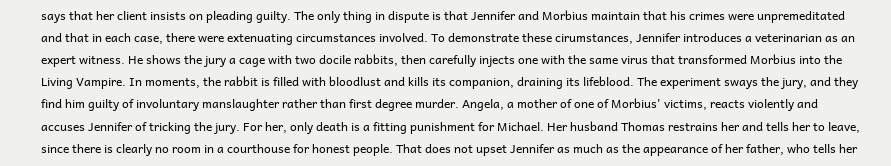says that her client insists on pleading guilty. The only thing in dispute is that Jennifer and Morbius maintain that his crimes were unpremeditated and that in each case, there were extenuating circumstances involved. To demonstrate these cirumstances, Jennifer introduces a veterinarian as an expert witness. He shows the jury a cage with two docile rabbits, then carefully injects one with the same virus that transformed Morbius into the Living Vampire. In moments, the rabbit is filled with bloodlust and kills its companion, draining its lifeblood. The experiment sways the jury, and they find him guilty of involuntary manslaughter rather than first degree murder. Angela, a mother of one of Morbius' victims, reacts violently and accuses Jennifer of tricking the jury. For her, only death is a fitting punishment for Michael. Her husband Thomas restrains her and tells her to leave, since there is clearly no room in a courthouse for honest people. That does not upset Jennifer as much as the appearance of her father, who tells her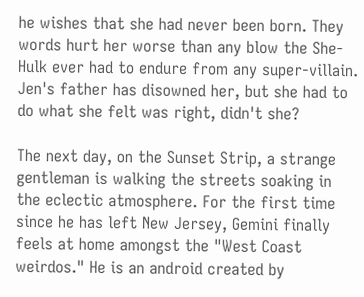he wishes that she had never been born. They words hurt her worse than any blow the She-Hulk ever had to endure from any super-villain. Jen's father has disowned her, but she had to do what she felt was right, didn't she?

The next day, on the Sunset Strip, a strange gentleman is walking the streets soaking in the eclectic atmosphere. For the first time since he has left New Jersey, Gemini finally feels at home amongst the "West Coast weirdos." He is an android created by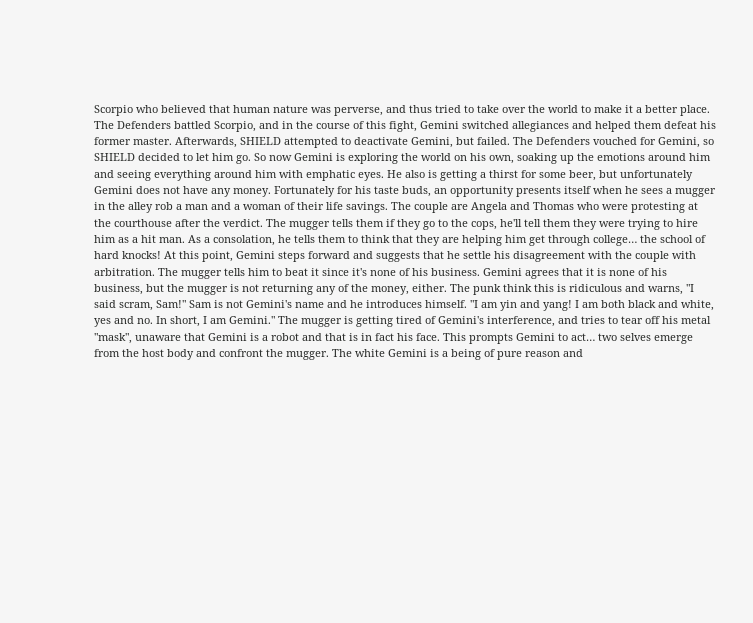Scorpio who believed that human nature was perverse, and thus tried to take over the world to make it a better place. The Defenders battled Scorpio, and in the course of this fight, Gemini switched allegiances and helped them defeat his former master. Afterwards, SHIELD attempted to deactivate Gemini, but failed. The Defenders vouched for Gemini, so SHIELD decided to let him go. So now Gemini is exploring the world on his own, soaking up the emotions around him and seeing everything around him with emphatic eyes. He also is getting a thirst for some beer, but unfortunately Gemini does not have any money. Fortunately for his taste buds, an opportunity presents itself when he sees a mugger in the alley rob a man and a woman of their life savings. The couple are Angela and Thomas who were protesting at the courthouse after the verdict. The mugger tells them if they go to the cops, he'll tell them they were trying to hire him as a hit man. As a consolation, he tells them to think that they are helping him get through college… the school of hard knocks! At this point, Gemini steps forward and suggests that he settle his disagreement with the couple with arbitration. The mugger tells him to beat it since it's none of his business. Gemini agrees that it is none of his business, but the mugger is not returning any of the money, either. The punk think this is ridiculous and warns, "I said scram, Sam!" Sam is not Gemini's name and he introduces himself. "I am yin and yang! I am both black and white, yes and no. In short, I am Gemini." The mugger is getting tired of Gemini's interference, and tries to tear off his metal "mask", unaware that Gemini is a robot and that is in fact his face. This prompts Gemini to act… two selves emerge from the host body and confront the mugger. The white Gemini is a being of pure reason and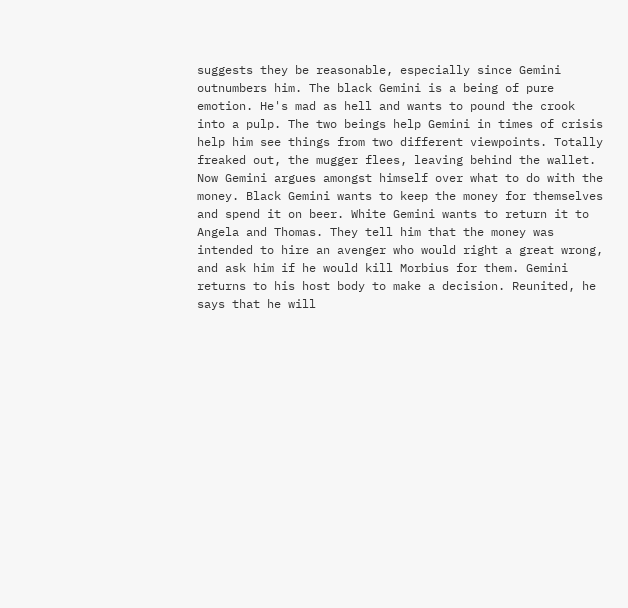suggests they be reasonable, especially since Gemini outnumbers him. The black Gemini is a being of pure emotion. He's mad as hell and wants to pound the crook into a pulp. The two beings help Gemini in times of crisis help him see things from two different viewpoints. Totally freaked out, the mugger flees, leaving behind the wallet. Now Gemini argues amongst himself over what to do with the money. Black Gemini wants to keep the money for themselves and spend it on beer. White Gemini wants to return it to Angela and Thomas. They tell him that the money was intended to hire an avenger who would right a great wrong, and ask him if he would kill Morbius for them. Gemini returns to his host body to make a decision. Reunited, he says that he will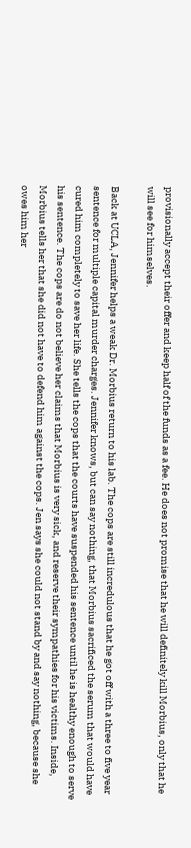provisionally accept their offer and keep half of the funds as a fee. He does not promise that he will definitely kill Morbius, only that he will see for himselves.

Back at UCLA, Jennifer helps a weak Dr. Morbius return to his lab. The cops are still incredulous that he got off with a three to five year sentence for multiple capital murder charges. Jennifer knows, but can say nothing, that Morbius sacrificed the serum that would have cured him completely to save her life. She tells the cops that the courts have suspended his sentence until he is healthy enough to serve his sentence. The cops are do not believe her claims that Morbius is very sick, and reserve their sympathies for his victims. Inside, Morbius tells her that she did not have to defend him against the cops. Jen says she could not stand by and say nothing, because she owes him her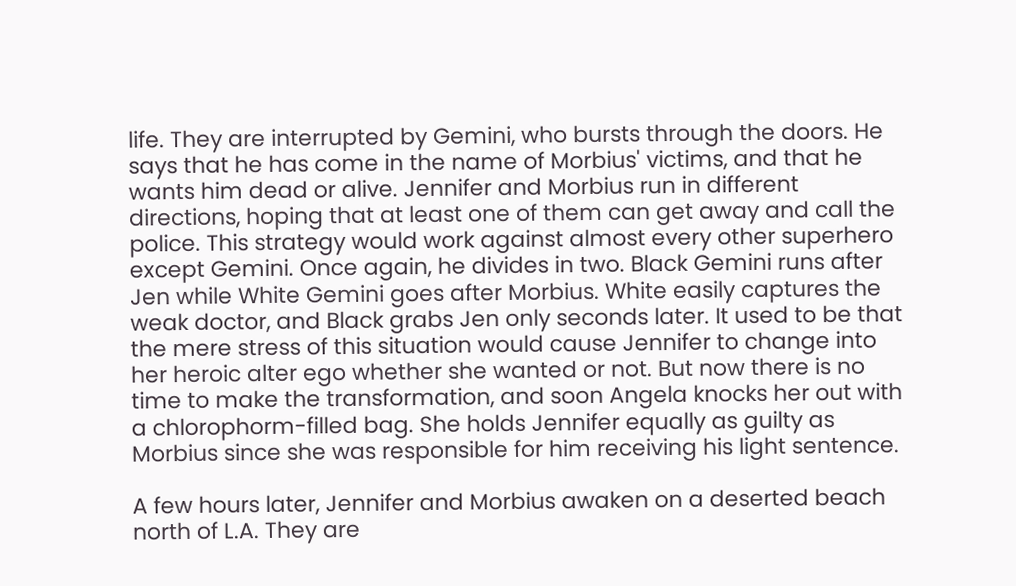life. They are interrupted by Gemini, who bursts through the doors. He says that he has come in the name of Morbius' victims, and that he wants him dead or alive. Jennifer and Morbius run in different directions, hoping that at least one of them can get away and call the police. This strategy would work against almost every other superhero except Gemini. Once again, he divides in two. Black Gemini runs after Jen while White Gemini goes after Morbius. White easily captures the weak doctor, and Black grabs Jen only seconds later. It used to be that the mere stress of this situation would cause Jennifer to change into her heroic alter ego whether she wanted or not. But now there is no time to make the transformation, and soon Angela knocks her out with a chlorophorm-filled bag. She holds Jennifer equally as guilty as Morbius since she was responsible for him receiving his light sentence.

A few hours later, Jennifer and Morbius awaken on a deserted beach north of L.A. They are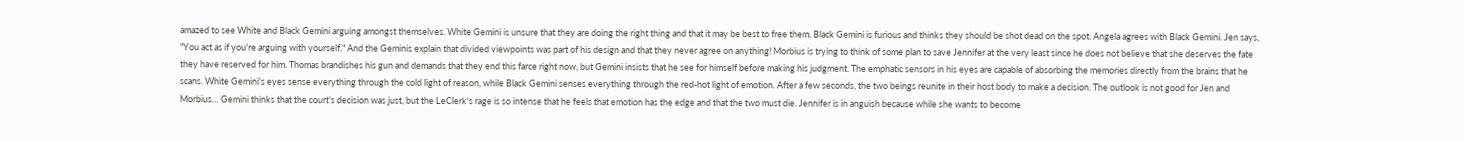amazed to see White and Black Gemini arguing amongst themselves. White Gemini is unsure that they are doing the right thing and that it may be best to free them. Black Gemini is furious and thinks they should be shot dead on the spot. Angela agrees with Black Gemini. Jen says, "You act as if you're arguing with yourself." And the Geminis explain that divided viewpoints was part of his design and that they never agree on anything! Morbius is trying to think of some plan to save Jennifer at the very least since he does not believe that she deserves the fate they have reserved for him. Thomas brandishes his gun and demands that they end this farce right now, but Gemini insists that he see for himself before making his judgment. The emphatic sensors in his eyes are capable of absorbing the memories directly from the brains that he scans. White Gemini's eyes sense everything through the cold light of reason, while Black Gemini senses everything through the red-hot light of emotion. After a few seconds, the two beings reunite in their host body to make a decision. The outlook is not good for Jen and Morbius… Gemini thinks that the court's decision was just, but the LeClerk's rage is so intense that he feels that emotion has the edge and that the two must die. Jennifer is in anguish because while she wants to become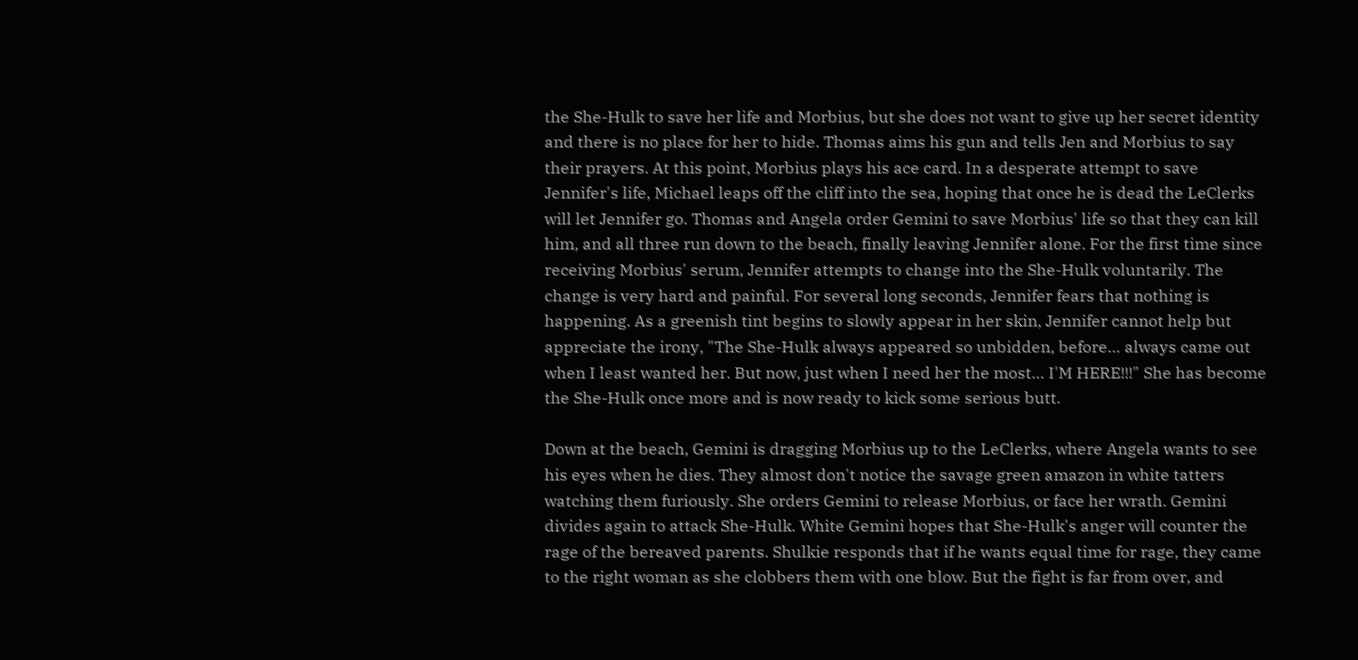the She-Hulk to save her life and Morbius, but she does not want to give up her secret identity and there is no place for her to hide. Thomas aims his gun and tells Jen and Morbius to say their prayers. At this point, Morbius plays his ace card. In a desperate attempt to save Jennifer's life, Michael leaps off the cliff into the sea, hoping that once he is dead the LeClerks will let Jennifer go. Thomas and Angela order Gemini to save Morbius' life so that they can kill him, and all three run down to the beach, finally leaving Jennifer alone. For the first time since receiving Morbius' serum, Jennifer attempts to change into the She-Hulk voluntarily. The change is very hard and painful. For several long seconds, Jennifer fears that nothing is happening. As a greenish tint begins to slowly appear in her skin, Jennifer cannot help but appreciate the irony, "The She-Hulk always appeared so unbidden, before… always came out when I least wanted her. But now, just when I need her the most… I'M HERE!!!" She has become the She-Hulk once more and is now ready to kick some serious butt.

Down at the beach, Gemini is dragging Morbius up to the LeClerks, where Angela wants to see his eyes when he dies. They almost don't notice the savage green amazon in white tatters watching them furiously. She orders Gemini to release Morbius, or face her wrath. Gemini divides again to attack She-Hulk. White Gemini hopes that She-Hulk's anger will counter the rage of the bereaved parents. Shulkie responds that if he wants equal time for rage, they came to the right woman as she clobbers them with one blow. But the fight is far from over, and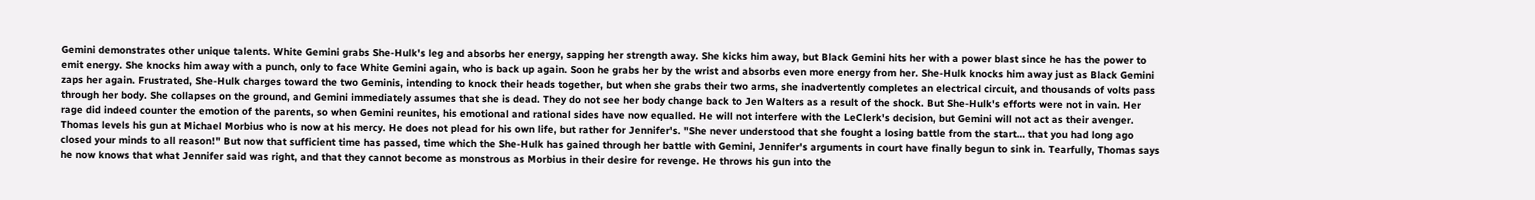Gemini demonstrates other unique talents. White Gemini grabs She-Hulk's leg and absorbs her energy, sapping her strength away. She kicks him away, but Black Gemini hits her with a power blast since he has the power to emit energy. She knocks him away with a punch, only to face White Gemini again, who is back up again. Soon he grabs her by the wrist and absorbs even more energy from her. She-Hulk knocks him away just as Black Gemini zaps her again. Frustrated, She-Hulk charges toward the two Geminis, intending to knock their heads together, but when she grabs their two arms, she inadvertently completes an electrical circuit, and thousands of volts pass through her body. She collapses on the ground, and Gemini immediately assumes that she is dead. They do not see her body change back to Jen Walters as a result of the shock. But She-Hulk's efforts were not in vain. Her rage did indeed counter the emotion of the parents, so when Gemini reunites, his emotional and rational sides have now equalled. He will not interfere with the LeClerk's decision, but Gemini will not act as their avenger. Thomas levels his gun at Michael Morbius who is now at his mercy. He does not plead for his own life, but rather for Jennifer's. "She never understood that she fought a losing battle from the start… that you had long ago closed your minds to all reason!" But now that sufficient time has passed, time which the She-Hulk has gained through her battle with Gemini, Jennifer's arguments in court have finally begun to sink in. Tearfully, Thomas says he now knows that what Jennifer said was right, and that they cannot become as monstrous as Morbius in their desire for revenge. He throws his gun into the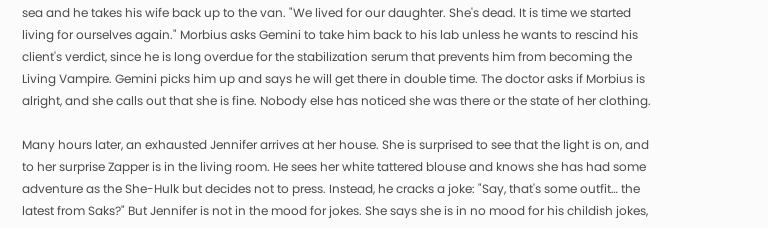sea and he takes his wife back up to the van. "We lived for our daughter. She's dead. It is time we started living for ourselves again." Morbius asks Gemini to take him back to his lab unless he wants to rescind his client's verdict, since he is long overdue for the stabilization serum that prevents him from becoming the Living Vampire. Gemini picks him up and says he will get there in double time. The doctor asks if Morbius is alright, and she calls out that she is fine. Nobody else has noticed she was there or the state of her clothing.

Many hours later, an exhausted Jennifer arrives at her house. She is surprised to see that the light is on, and to her surprise Zapper is in the living room. He sees her white tattered blouse and knows she has had some adventure as the She-Hulk but decides not to press. Instead, he cracks a joke: "Say, that's some outfit… the latest from Saks?" But Jennifer is not in the mood for jokes. She says she is in no mood for his childish jokes,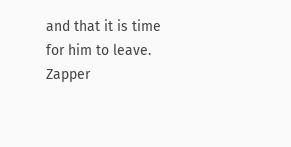and that it is time for him to leave. Zapper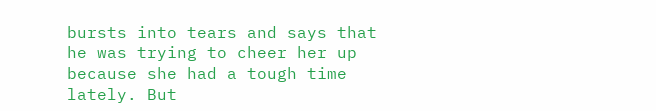bursts into tears and says that he was trying to cheer her up because she had a tough time lately. But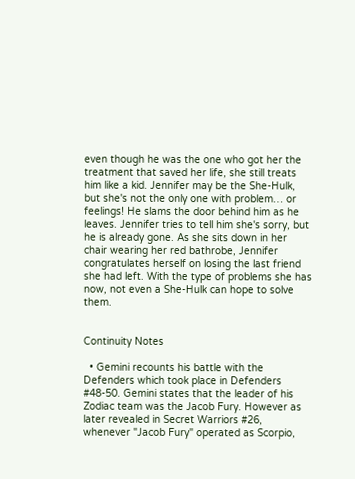even though he was the one who got her the treatment that saved her life, she still treats him like a kid. Jennifer may be the She-Hulk, but she's not the only one with problem… or feelings! He slams the door behind him as he leaves. Jennifer tries to tell him she's sorry, but he is already gone. As she sits down in her chair wearing her red bathrobe, Jennifer congratulates herself on losing the last friend she had left. With the type of problems she has now, not even a She-Hulk can hope to solve them.


Continuity Notes

  • Gemini recounts his battle with the Defenders which took place in Defenders #48-50. Gemini states that the leader of his Zodiac team was the Jacob Fury. However as later revealed in Secret Warriors #26, whenever "Jacob Fury" operated as Scorpio,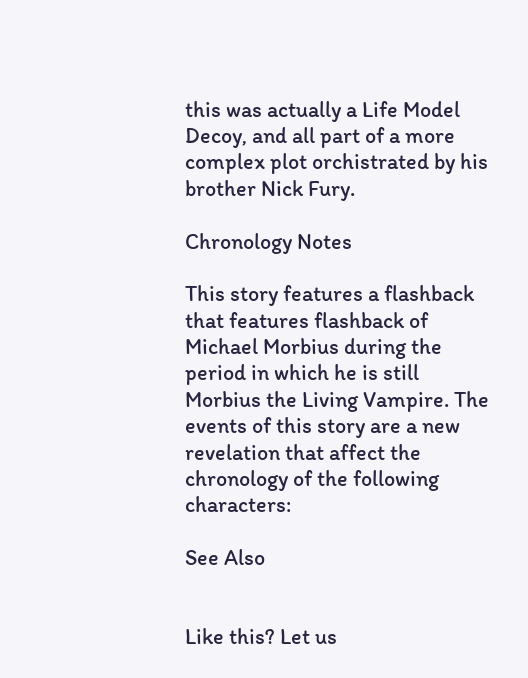this was actually a Life Model Decoy, and all part of a more complex plot orchistrated by his brother Nick Fury.

Chronology Notes

This story features a flashback that features flashback of Michael Morbius during the period in which he is still Morbius the Living Vampire. The events of this story are a new revelation that affect the chronology of the following characters:

See Also


Like this? Let us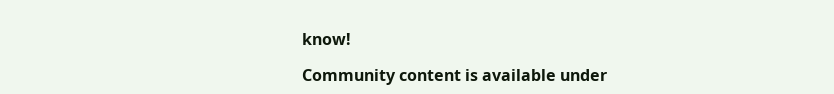know!

Community content is available under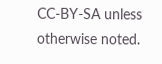CC-BY-SA unless otherwise noted.